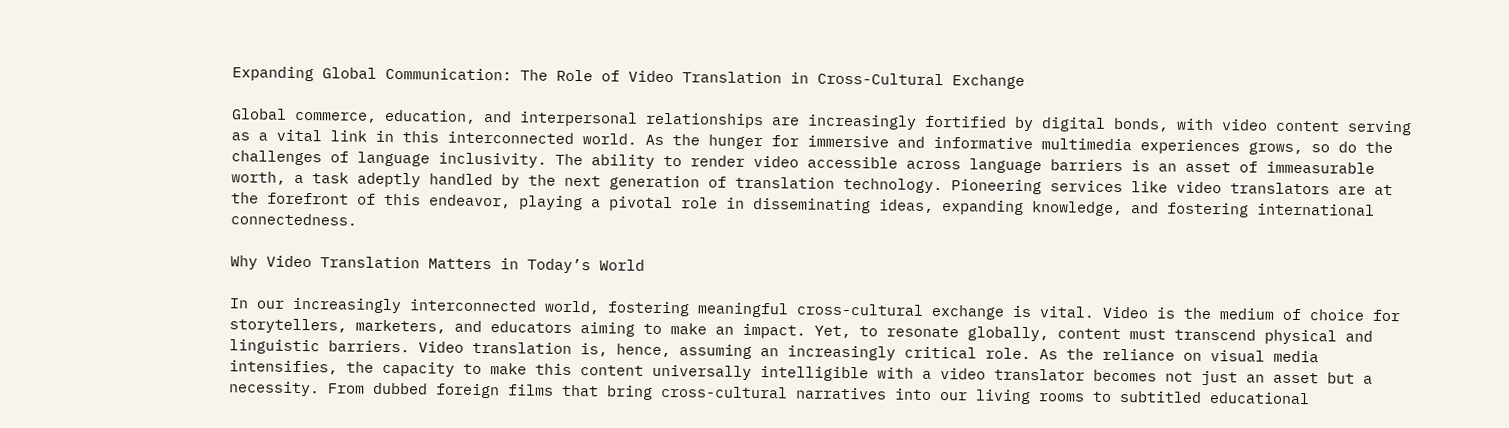Expanding Global Communication: The Role of Video Translation in Cross-Cultural Exchange

Global commerce, education, and interpersonal relationships are increasingly fortified by digital bonds, with video content serving as a vital link in this interconnected world. As the hunger for immersive and informative multimedia experiences grows, so do the challenges of language inclusivity. The ability to render video accessible across language barriers is an asset of immeasurable worth, a task adeptly handled by the next generation of translation technology. Pioneering services like video translators are at the forefront of this endeavor, playing a pivotal role in disseminating ideas, expanding knowledge, and fostering international connectedness.

Why Video Translation Matters in Today’s World

In our increasingly interconnected world, fostering meaningful cross-cultural exchange is vital. Video is the medium of choice for storytellers, marketers, and educators aiming to make an impact. Yet, to resonate globally, content must transcend physical and linguistic barriers. Video translation is, hence, assuming an increasingly critical role. As the reliance on visual media intensifies, the capacity to make this content universally intelligible with a video translator becomes not just an asset but a necessity. From dubbed foreign films that bring cross-cultural narratives into our living rooms to subtitled educational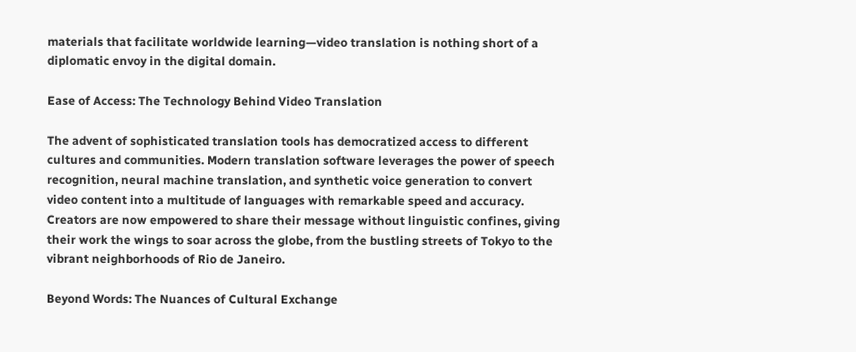materials that facilitate worldwide learning—video translation is nothing short of a diplomatic envoy in the digital domain.

Ease of Access: The Technology Behind Video Translation

The advent of sophisticated translation tools has democratized access to different cultures and communities. Modern translation software leverages the power of speech recognition, neural machine translation, and synthetic voice generation to convert video content into a multitude of languages with remarkable speed and accuracy. Creators are now empowered to share their message without linguistic confines, giving their work the wings to soar across the globe, from the bustling streets of Tokyo to the vibrant neighborhoods of Rio de Janeiro.

Beyond Words: The Nuances of Cultural Exchange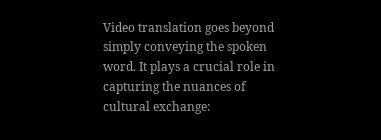Video translation goes beyond simply conveying the spoken word. It plays a crucial role in capturing the nuances of cultural exchange: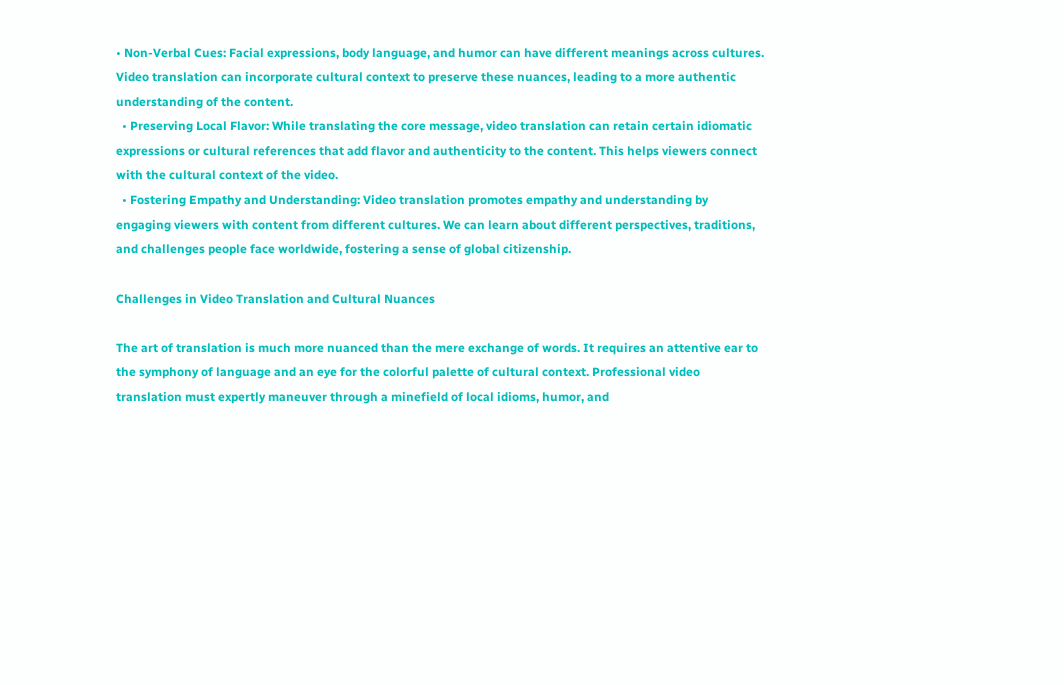• Non-Verbal Cues: Facial expressions, body language, and humor can have different meanings across cultures. Video translation can incorporate cultural context to preserve these nuances, leading to a more authentic understanding of the content.
  • Preserving Local Flavor: While translating the core message, video translation can retain certain idiomatic expressions or cultural references that add flavor and authenticity to the content. This helps viewers connect with the cultural context of the video.
  • Fostering Empathy and Understanding: Video translation promotes empathy and understanding by engaging viewers with content from different cultures. We can learn about different perspectives, traditions, and challenges people face worldwide, fostering a sense of global citizenship.

Challenges in Video Translation and Cultural Nuances

The art of translation is much more nuanced than the mere exchange of words. It requires an attentive ear to the symphony of language and an eye for the colorful palette of cultural context. Professional video translation must expertly maneuver through a minefield of local idioms, humor, and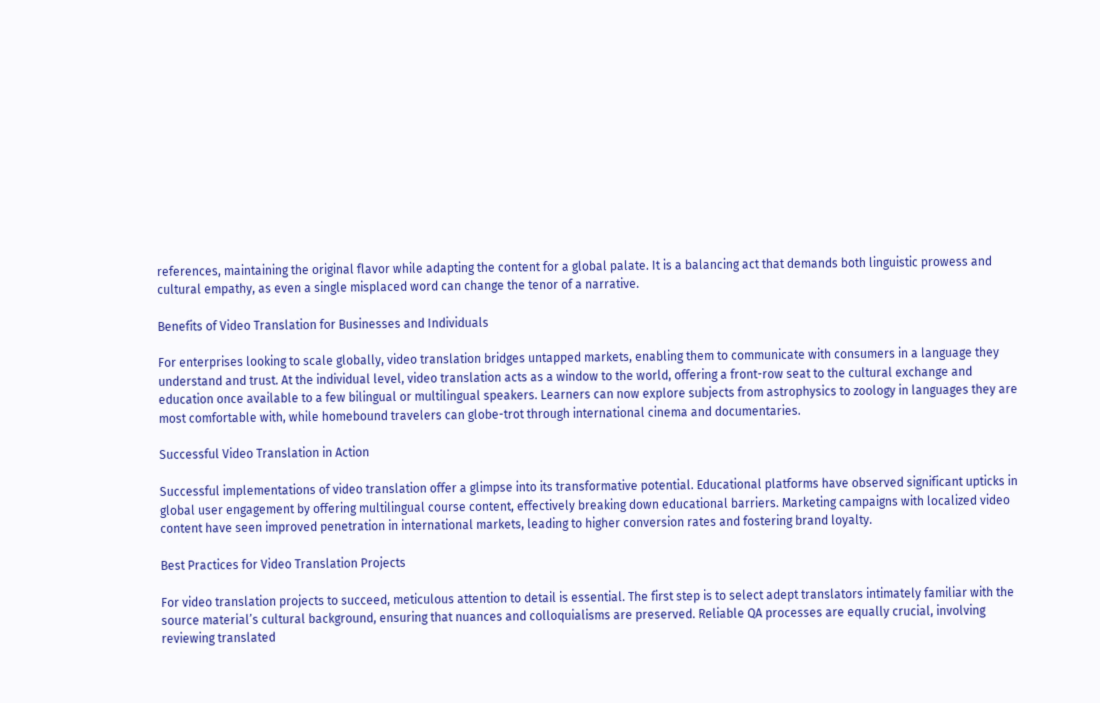references, maintaining the original flavor while adapting the content for a global palate. It is a balancing act that demands both linguistic prowess and cultural empathy, as even a single misplaced word can change the tenor of a narrative.

Benefits of Video Translation for Businesses and Individuals

For enterprises looking to scale globally, video translation bridges untapped markets, enabling them to communicate with consumers in a language they understand and trust. At the individual level, video translation acts as a window to the world, offering a front-row seat to the cultural exchange and education once available to a few bilingual or multilingual speakers. Learners can now explore subjects from astrophysics to zoology in languages they are most comfortable with, while homebound travelers can globe-trot through international cinema and documentaries.

Successful Video Translation in Action

Successful implementations of video translation offer a glimpse into its transformative potential. Educational platforms have observed significant upticks in global user engagement by offering multilingual course content, effectively breaking down educational barriers. Marketing campaigns with localized video content have seen improved penetration in international markets, leading to higher conversion rates and fostering brand loyalty.

Best Practices for Video Translation Projects

For video translation projects to succeed, meticulous attention to detail is essential. The first step is to select adept translators intimately familiar with the source material’s cultural background, ensuring that nuances and colloquialisms are preserved. Reliable QA processes are equally crucial, involving reviewing translated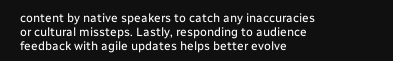content by native speakers to catch any inaccuracies or cultural missteps. Lastly, responding to audience feedback with agile updates helps better evolve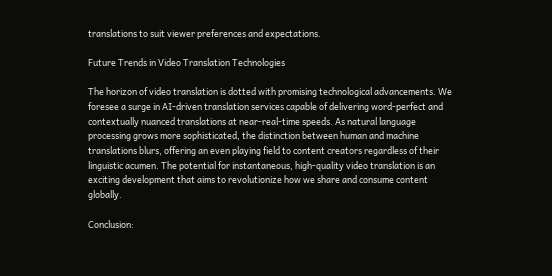translations to suit viewer preferences and expectations.

Future Trends in Video Translation Technologies

The horizon of video translation is dotted with promising technological advancements. We foresee a surge in AI-driven translation services capable of delivering word-perfect and contextually nuanced translations at near-real-time speeds. As natural language processing grows more sophisticated, the distinction between human and machine translations blurs, offering an even playing field to content creators regardless of their linguistic acumen. The potential for instantaneous, high-quality video translation is an exciting development that aims to revolutionize how we share and consume content globally.

Conclusion: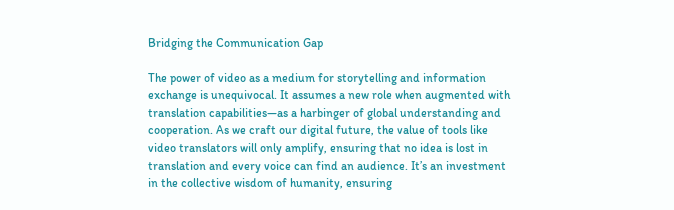Bridging the Communication Gap

The power of video as a medium for storytelling and information exchange is unequivocal. It assumes a new role when augmented with translation capabilities—as a harbinger of global understanding and cooperation. As we craft our digital future, the value of tools like video translators will only amplify, ensuring that no idea is lost in translation and every voice can find an audience. It’s an investment in the collective wisdom of humanity, ensuring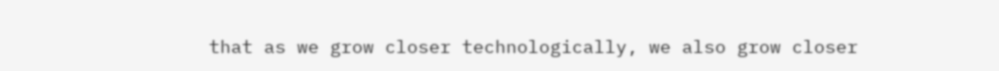that as we grow closer technologically, we also grow closer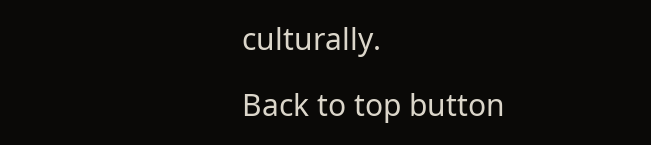culturally.

Back to top button